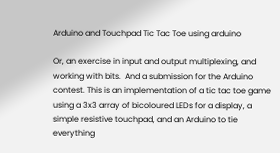Arduino and Touchpad Tic Tac Toe using arduino

Or, an exercise in input and output multiplexing, and working with bits.  And a submission for the Arduino contest. This is an implementation of a tic tac toe game using a 3x3 array of bicoloured LEDs for a display, a simple resistive touchpad, and an Arduino to tie everything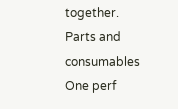together. Parts and consumables One perf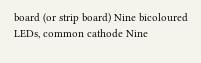board (or strip board) Nine bicoloured LEDs, common cathode Nine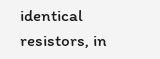identical resistors, in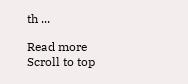th ...

Read more
Scroll to top